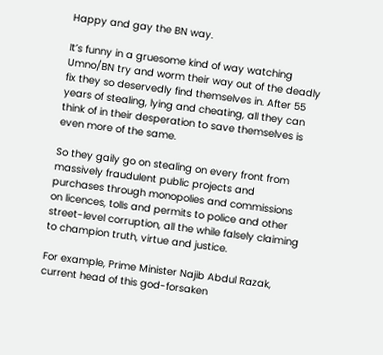Happy and gay the BN way.

It’s funny in a gruesome kind of way watching Umno/BN try and worm their way out of the deadly fix they so deservedly find themselves in. After 55 years of stealing, lying and cheating, all they can think of in their desperation to save themselves is even more of the same.

So they gaily go on stealing on every front from massively fraudulent public projects and purchases through monopolies and commissions on licences, tolls and permits to police and other street-level corruption, all the while falsely claiming to champion truth, virtue and justice.

For example, Prime Minister Najib Abdul Razak, current head of this god-forsaken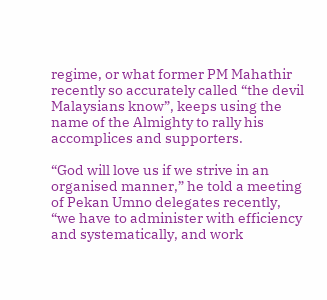regime, or what former PM Mahathir recently so accurately called “the devil Malaysians know”, keeps using the name of the Almighty to rally his accomplices and supporters.

“God will love us if we strive in an organised manner,” he told a meeting of Pekan Umno delegates recently, “we have to administer with efficiency and systematically, and work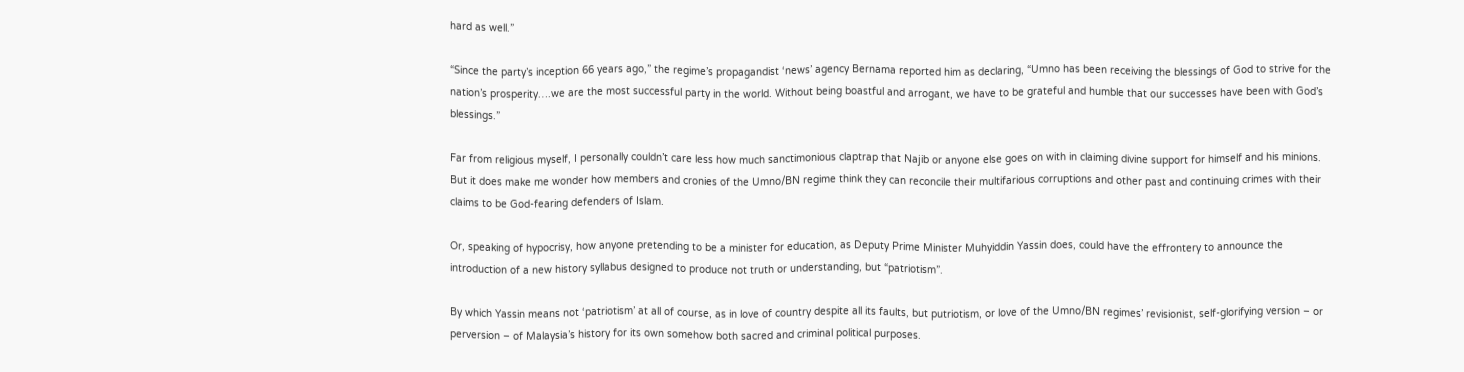hard as well.”

“Since the party’s inception 66 years ago,” the regime’s propagandist ‘news’ agency Bernama reported him as declaring, “Umno has been receiving the blessings of God to strive for the nation’s prosperity….we are the most successful party in the world. Without being boastful and arrogant, we have to be grateful and humble that our successes have been with God’s blessings.”

Far from religious myself, I personally couldn’t care less how much sanctimonious claptrap that Najib or anyone else goes on with in claiming divine support for himself and his minions. But it does make me wonder how members and cronies of the Umno/BN regime think they can reconcile their multifarious corruptions and other past and continuing crimes with their claims to be God-fearing defenders of Islam.

Or, speaking of hypocrisy, how anyone pretending to be a minister for education, as Deputy Prime Minister Muhyiddin Yassin does, could have the effrontery to announce the introduction of a new history syllabus designed to produce not truth or understanding, but “patriotism”.

By which Yassin means not ‘patriotism’ at all of course, as in love of country despite all its faults, but putriotism, or love of the Umno/BN regimes’ revisionist, self-glorifying version – or perversion – of Malaysia’s history for its own somehow both sacred and criminal political purposes.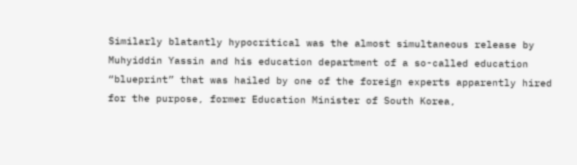Similarly blatantly hypocritical was the almost simultaneous release by Muhyiddin Yassin and his education department of a so-called education “blueprint” that was hailed by one of the foreign experts apparently hired for the purpose, former Education Minister of South Korea,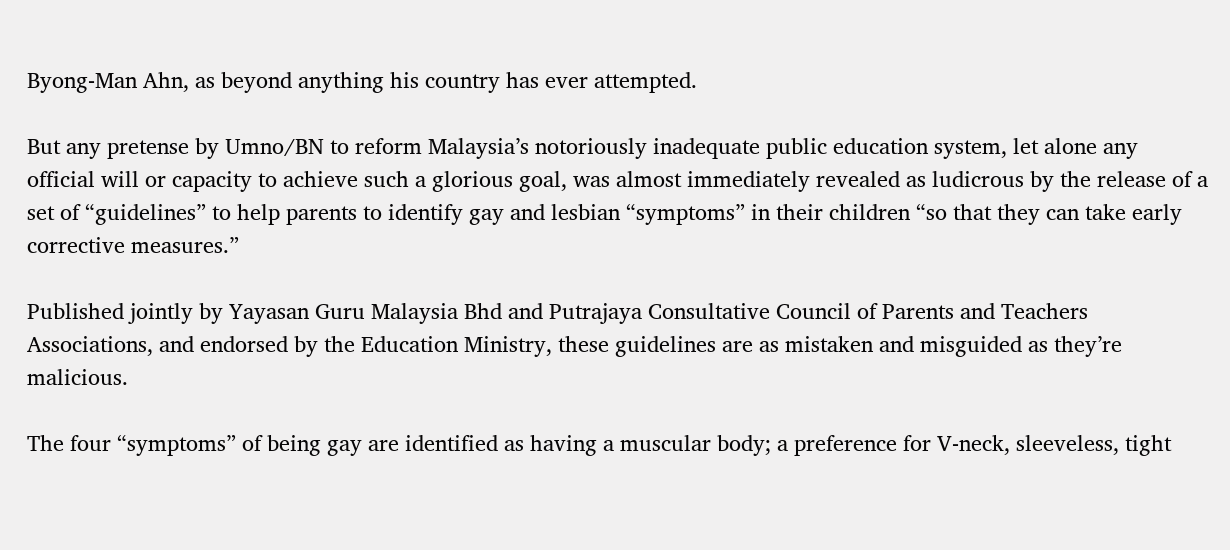Byong-Man Ahn, as beyond anything his country has ever attempted.

But any pretense by Umno/BN to reform Malaysia’s notoriously inadequate public education system, let alone any official will or capacity to achieve such a glorious goal, was almost immediately revealed as ludicrous by the release of a set of “guidelines” to help parents to identify gay and lesbian “symptoms” in their children “so that they can take early corrective measures.”

Published jointly by Yayasan Guru Malaysia Bhd and Putrajaya Consultative Council of Parents and Teachers Associations, and endorsed by the Education Ministry, these guidelines are as mistaken and misguided as they’re malicious.

The four “symptoms” of being gay are identified as having a muscular body; a preference for V-neck, sleeveless, tight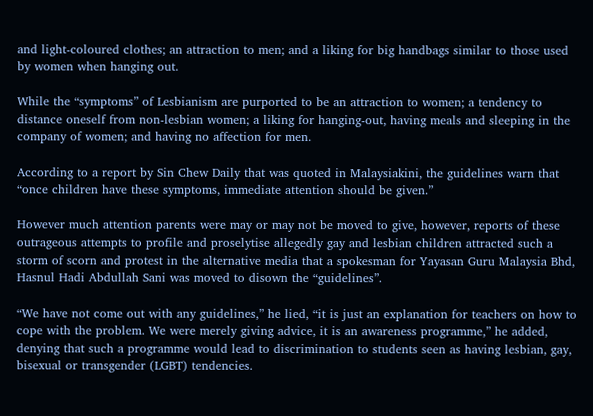and light-coloured clothes; an attraction to men; and a liking for big handbags similar to those used by women when hanging out.

While the “symptoms” of Lesbianism are purported to be an attraction to women; a tendency to distance oneself from non-lesbian women; a liking for hanging-out, having meals and sleeping in the company of women; and having no affection for men.

According to a report by Sin Chew Daily that was quoted in Malaysiakini, the guidelines warn that “once children have these symptoms, immediate attention should be given.”

However much attention parents were may or may not be moved to give, however, reports of these outrageous attempts to profile and proselytise allegedly gay and lesbian children attracted such a storm of scorn and protest in the alternative media that a spokesman for Yayasan Guru Malaysia Bhd, Hasnul Hadi Abdullah Sani was moved to disown the “guidelines”.

“We have not come out with any guidelines,” he lied, “it is just an explanation for teachers on how to cope with the problem. We were merely giving advice, it is an awareness programme,” he added, denying that such a programme would lead to discrimination to students seen as having lesbian, gay, bisexual or transgender (LGBT) tendencies.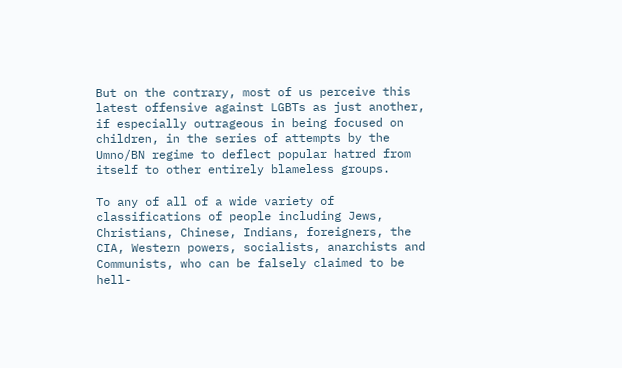But on the contrary, most of us perceive this latest offensive against LGBTs as just another, if especially outrageous in being focused on children, in the series of attempts by the Umno/BN regime to deflect popular hatred from itself to other entirely blameless groups.

To any of all of a wide variety of classifications of people including Jews, Christians, Chinese, Indians, foreigners, the CIA, Western powers, socialists, anarchists and Communists, who can be falsely claimed to be hell-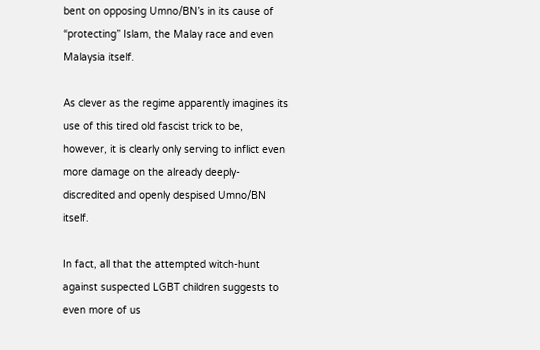bent on opposing Umno/BN’s in its cause of “protecting” Islam, the Malay race and even Malaysia itself.

As clever as the regime apparently imagines its use of this tired old fascist trick to be, however, it is clearly only serving to inflict even more damage on the already deeply-discredited and openly despised Umno/BN itself.

In fact, all that the attempted witch-hunt against suspected LGBT children suggests to even more of us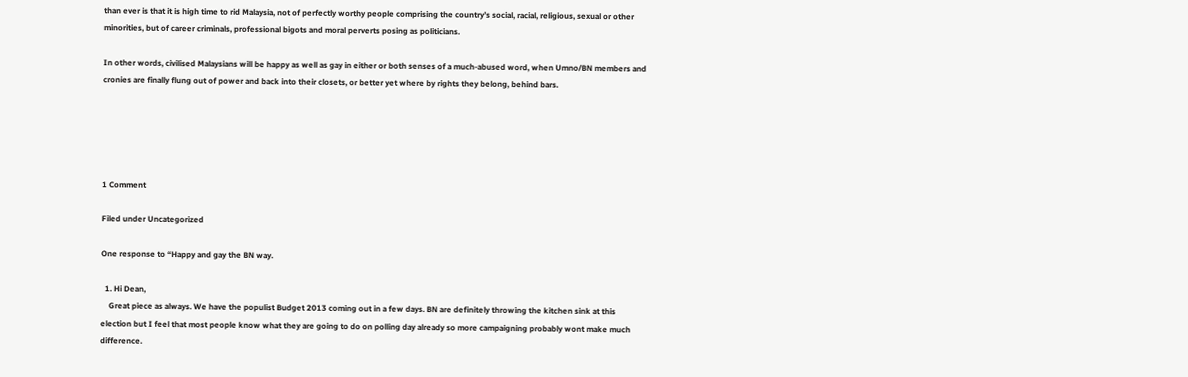than ever is that it is high time to rid Malaysia, not of perfectly worthy people comprising the country’s social, racial, religious, sexual or other minorities, but of career criminals, professional bigots and moral perverts posing as politicians.

In other words, civilised Malaysians will be happy as well as gay in either or both senses of a much-abused word, when Umno/BN members and cronies are finally flung out of power and back into their closets, or better yet where by rights they belong, behind bars.





1 Comment

Filed under Uncategorized

One response to “Happy and gay the BN way.

  1. Hi Dean,
    Great piece as always. We have the populist Budget 2013 coming out in a few days. BN are definitely throwing the kitchen sink at this election but I feel that most people know what they are going to do on polling day already so more campaigning probably wont make much difference.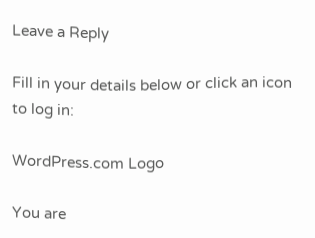Leave a Reply

Fill in your details below or click an icon to log in:

WordPress.com Logo

You are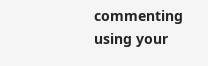commenting using your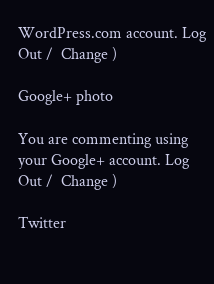WordPress.com account. Log Out /  Change )

Google+ photo

You are commenting using your Google+ account. Log Out /  Change )

Twitter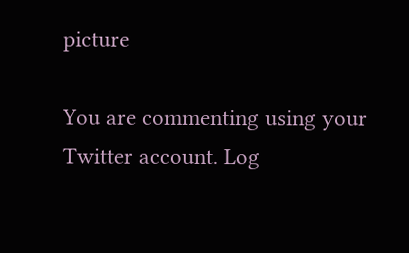picture

You are commenting using your Twitter account. Log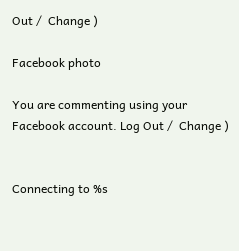Out /  Change )

Facebook photo

You are commenting using your Facebook account. Log Out /  Change )


Connecting to %s